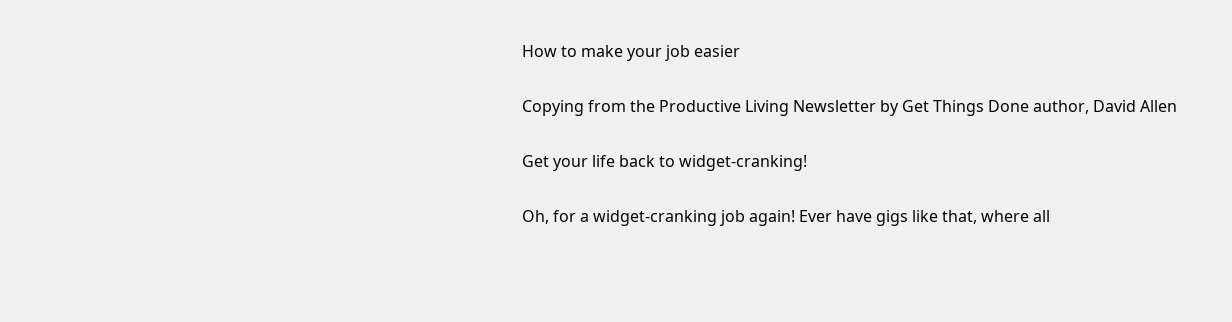How to make your job easier

Copying from the Productive Living Newsletter by Get Things Done author, David Allen

Get your life back to widget-cranking!

Oh, for a widget-cranking job again! Ever have gigs like that, where all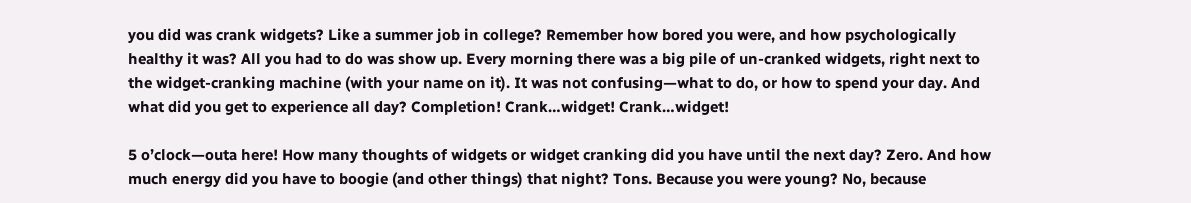you did was crank widgets? Like a summer job in college? Remember how bored you were, and how psychologically healthy it was? All you had to do was show up. Every morning there was a big pile of un-cranked widgets, right next to the widget-cranking machine (with your name on it). It was not confusing—what to do, or how to spend your day. And what did you get to experience all day? Completion! Crank…widget! Crank…widget!

5 o’clock—outa here! How many thoughts of widgets or widget cranking did you have until the next day? Zero. And how much energy did you have to boogie (and other things) that night? Tons. Because you were young? No, because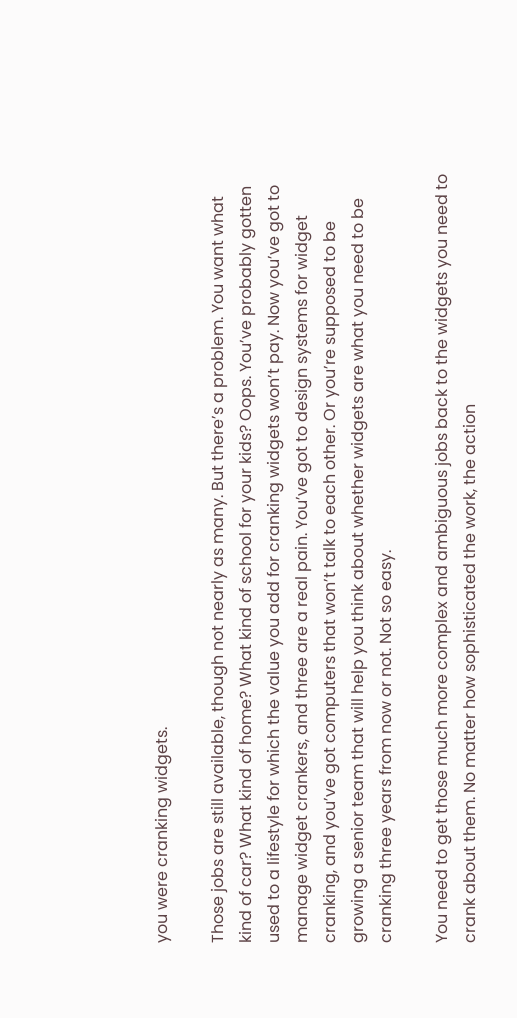you were cranking widgets.

Those jobs are still available, though not nearly as many. But there’s a problem. You want what kind of car? What kind of home? What kind of school for your kids? Oops. You’ve probably gotten used to a lifestyle for which the value you add for cranking widgets won’t pay. Now you’ve got to manage widget crankers, and three are a real pain. You’ve got to design systems for widget cranking, and you’ve got computers that won’t talk to each other. Or you’re supposed to be growing a senior team that will help you think about whether widgets are what you need to be cranking three years from now or not. Not so easy.

You need to get those much more complex and ambiguous jobs back to the widgets you need to crank about them. No matter how sophisticated the work, the action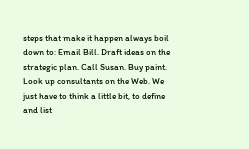steps that make it happen always boil down to: Email Bill. Draft ideas on the strategic plan. Call Susan. Buy paint. Look up consultants on the Web. We just have to think a little bit, to define and list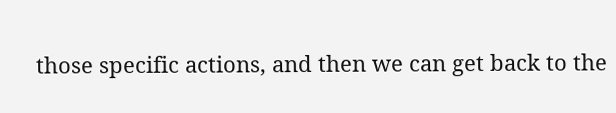those specific actions, and then we can get back to the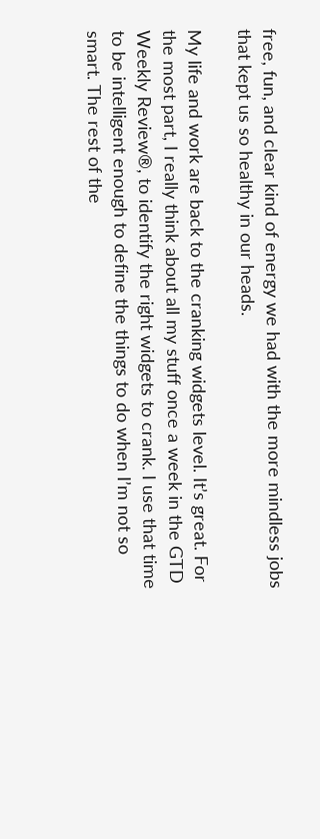free, fun, and clear kind of energy we had with the more mindless jobs that kept us so healthy in our heads.

My life and work are back to the cranking widgets level. It’s great. For the most part, I really think about all my stuff once a week in the GTD Weekly Review®, to identify the right widgets to crank. I use that time to be intelligent enough to define the things to do when I’m not so smart. The rest of the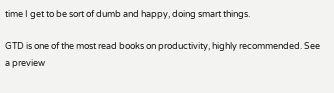time I get to be sort of dumb and happy, doing smart things.

GTD is one of the most read books on productivity, highly recommended. See a preview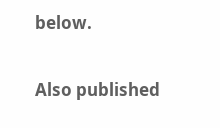below.

Also published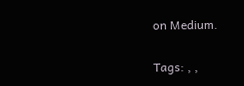on Medium.

Tags: , ,